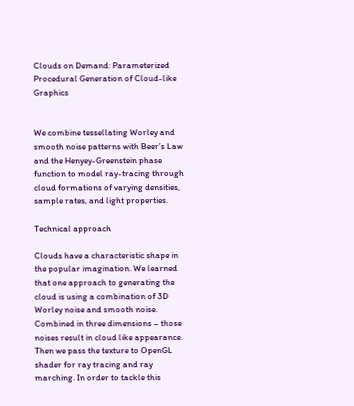Clouds on Demand: Parameterized Procedural Generation of Cloud-like Graphics


We combine tessellating Worley and smooth noise patterns with Beer’s Law and the Henyey-Greenstein phase function to model ray-tracing through cloud formations of varying densities, sample rates, and light properties.

Technical approach

Clouds have a characteristic shape in the popular imagination. We learned that one approach to generating the cloud is using a combination of 3D Worley noise and smooth noise. Combined in three dimensions – those noises result in cloud like appearance. Then we pass the texture to OpenGL shader for ray tracing and ray marching. In order to tackle this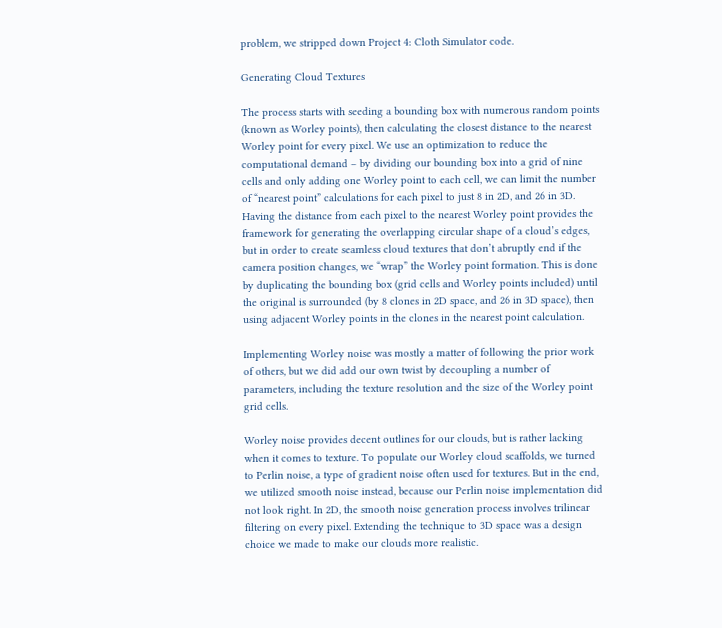problem, we stripped down Project 4: Cloth Simulator code.

Generating Cloud Textures

The process starts with seeding a bounding box with numerous random points (known as Worley points), then calculating the closest distance to the nearest Worley point for every pixel. We use an optimization to reduce the computational demand – by dividing our bounding box into a grid of nine cells and only adding one Worley point to each cell, we can limit the number of “nearest point” calculations for each pixel to just 8 in 2D, and 26 in 3D. Having the distance from each pixel to the nearest Worley point provides the framework for generating the overlapping circular shape of a cloud’s edges, but in order to create seamless cloud textures that don’t abruptly end if the camera position changes, we “wrap” the Worley point formation. This is done by duplicating the bounding box (grid cells and Worley points included) until the original is surrounded (by 8 clones in 2D space, and 26 in 3D space), then using adjacent Worley points in the clones in the nearest point calculation.

Implementing Worley noise was mostly a matter of following the prior work of others, but we did add our own twist by decoupling a number of parameters, including the texture resolution and the size of the Worley point grid cells.

Worley noise provides decent outlines for our clouds, but is rather lacking when it comes to texture. To populate our Worley cloud scaffolds, we turned to Perlin noise, a type of gradient noise often used for textures. But in the end, we utilized smooth noise instead, because our Perlin noise implementation did not look right. In 2D, the smooth noise generation process involves trilinear filtering on every pixel. Extending the technique to 3D space was a design choice we made to make our clouds more realistic.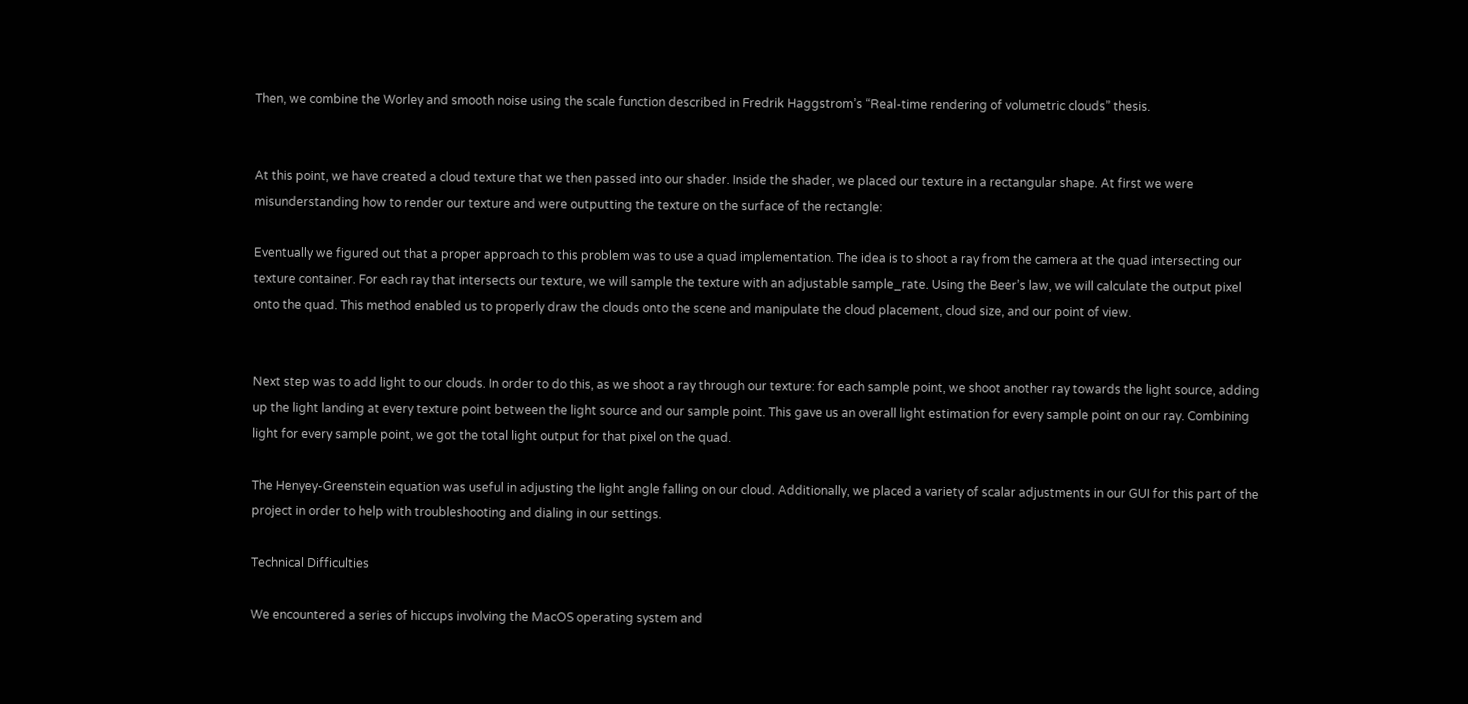Then, we combine the Worley and smooth noise using the scale function described in Fredrik Haggstrom’s “Real-time rendering of volumetric clouds” thesis.


At this point, we have created a cloud texture that we then passed into our shader. Inside the shader, we placed our texture in a rectangular shape. At first we were misunderstanding how to render our texture and were outputting the texture on the surface of the rectangle:

Eventually we figured out that a proper approach to this problem was to use a quad implementation. The idea is to shoot a ray from the camera at the quad intersecting our texture container. For each ray that intersects our texture, we will sample the texture with an adjustable sample_rate. Using the Beer’s law, we will calculate the output pixel onto the quad. This method enabled us to properly draw the clouds onto the scene and manipulate the cloud placement, cloud size, and our point of view.


Next step was to add light to our clouds. In order to do this, as we shoot a ray through our texture: for each sample point, we shoot another ray towards the light source, adding up the light landing at every texture point between the light source and our sample point. This gave us an overall light estimation for every sample point on our ray. Combining light for every sample point, we got the total light output for that pixel on the quad.

The Henyey-Greenstein equation was useful in adjusting the light angle falling on our cloud. Additionally, we placed a variety of scalar adjustments in our GUI for this part of the project in order to help with troubleshooting and dialing in our settings.

Technical Difficulties

We encountered a series of hiccups involving the MacOS operating system and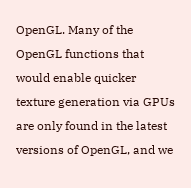OpenGL. Many of the OpenGL functions that would enable quicker texture generation via GPUs are only found in the latest versions of OpenGL, and we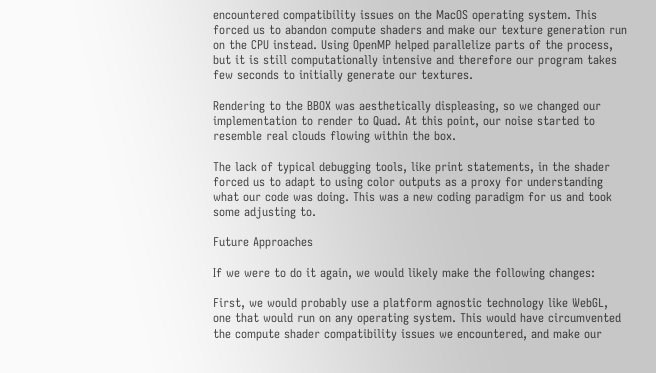encountered compatibility issues on the MacOS operating system. This forced us to abandon compute shaders and make our texture generation run on the CPU instead. Using OpenMP helped parallelize parts of the process, but it is still computationally intensive and therefore our program takes few seconds to initially generate our textures.

Rendering to the BBOX was aesthetically displeasing, so we changed our implementation to render to Quad. At this point, our noise started to resemble real clouds flowing within the box.

The lack of typical debugging tools, like print statements, in the shader forced us to adapt to using color outputs as a proxy for understanding what our code was doing. This was a new coding paradigm for us and took some adjusting to.

Future Approaches

If we were to do it again, we would likely make the following changes:

First, we would probably use a platform agnostic technology like WebGL, one that would run on any operating system. This would have circumvented the compute shader compatibility issues we encountered, and make our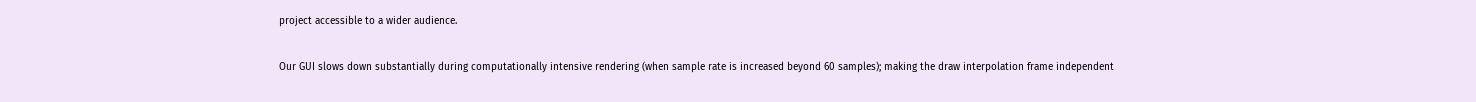project accessible to a wider audience.

Our GUI slows down substantially during computationally intensive rendering (when sample rate is increased beyond 60 samples); making the draw interpolation frame independent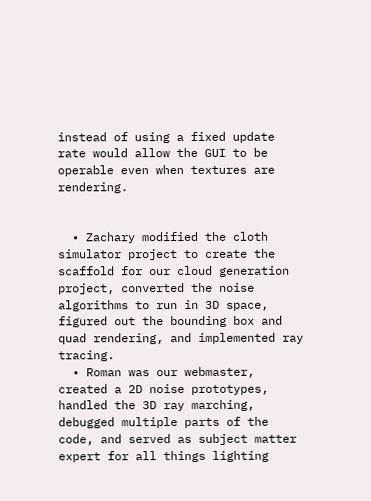instead of using a fixed update rate would allow the GUI to be operable even when textures are rendering.


  • Zachary modified the cloth simulator project to create the scaffold for our cloud generation project, converted the noise algorithms to run in 3D space, figured out the bounding box and quad rendering, and implemented ray tracing.
  • Roman was our webmaster, created a 2D noise prototypes, handled the 3D ray marching, debugged multiple parts of the code, and served as subject matter expert for all things lighting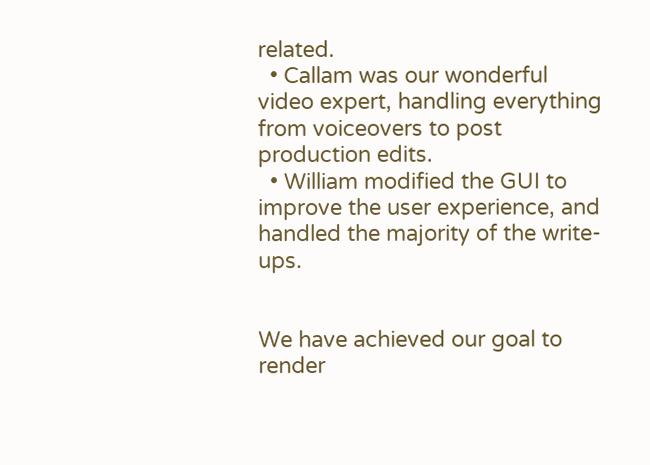related.
  • Callam was our wonderful video expert, handling everything from voiceovers to post production edits.
  • William modified the GUI to improve the user experience, and handled the majority of the write-ups.


We have achieved our goal to render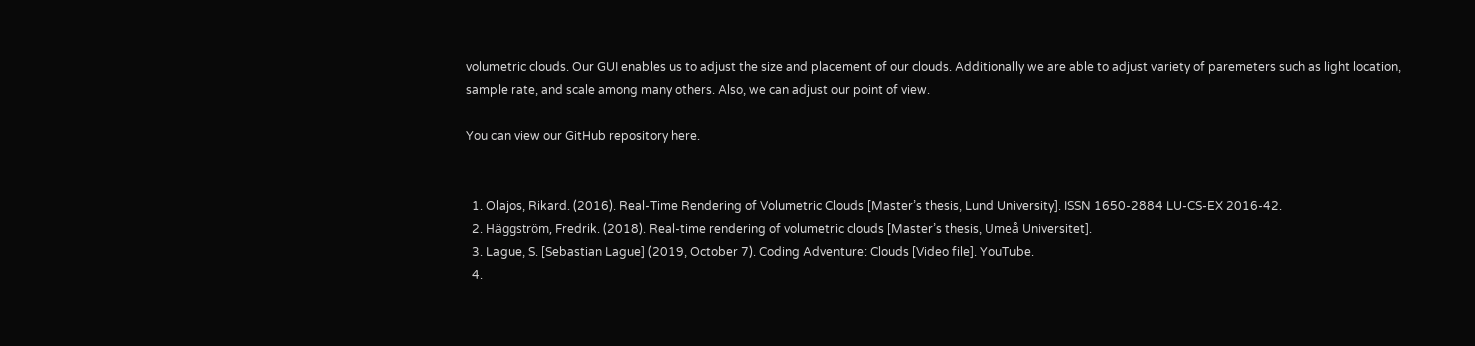volumetric clouds. Our GUI enables us to adjust the size and placement of our clouds. Additionally we are able to adjust variety of paremeters such as light location, sample rate, and scale among many others. Also, we can adjust our point of view.

You can view our GitHub repository here.


  1. Olajos, Rikard. (2016). Real-Time Rendering of Volumetric Clouds [Master’s thesis, Lund University]. ISSN 1650-2884 LU-CS-EX 2016-42.
  2. Häggström, Fredrik. (2018). Real-time rendering of volumetric clouds [Master’s thesis, Umeå Universitet].
  3. Lague, S. [Sebastian Lague] (2019, October 7). Coding Adventure: Clouds [Video file]. YouTube.
  4.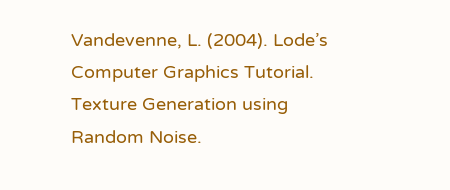Vandevenne, L. (2004). Lode’s Computer Graphics Tutorial. Texture Generation using Random Noise.